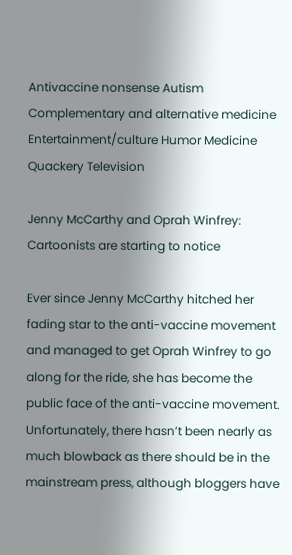Antivaccine nonsense Autism Complementary and alternative medicine Entertainment/culture Humor Medicine Quackery Television

Jenny McCarthy and Oprah Winfrey: Cartoonists are starting to notice

Ever since Jenny McCarthy hitched her fading star to the anti-vaccine movement and managed to get Oprah Winfrey to go along for the ride, she has become the public face of the anti-vaccine movement. Unfortunately, there hasn’t been nearly as much blowback as there should be in the mainstream press, although bloggers have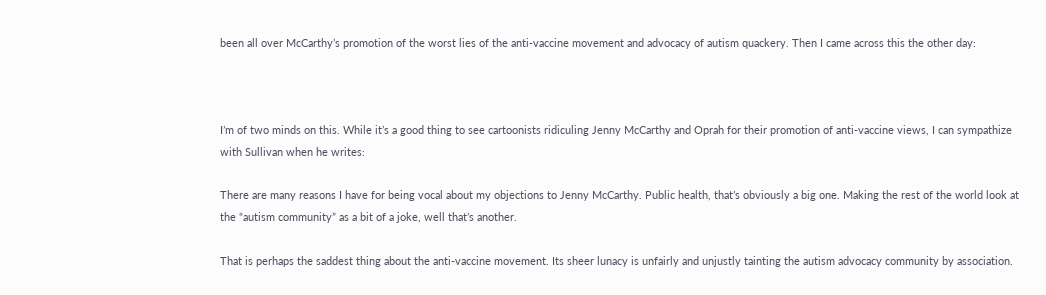been all over McCarthy’s promotion of the worst lies of the anti-vaccine movement and advocacy of autism quackery. Then I came across this the other day:



I’m of two minds on this. While it’s a good thing to see cartoonists ridiculing Jenny McCarthy and Oprah for their promotion of anti-vaccine views, I can sympathize with Sullivan when he writes:

There are many reasons I have for being vocal about my objections to Jenny McCarthy. Public health, that’s obviously a big one. Making the rest of the world look at the “autism community” as a bit of a joke, well that’s another.

That is perhaps the saddest thing about the anti-vaccine movement. Its sheer lunacy is unfairly and unjustly tainting the autism advocacy community by association.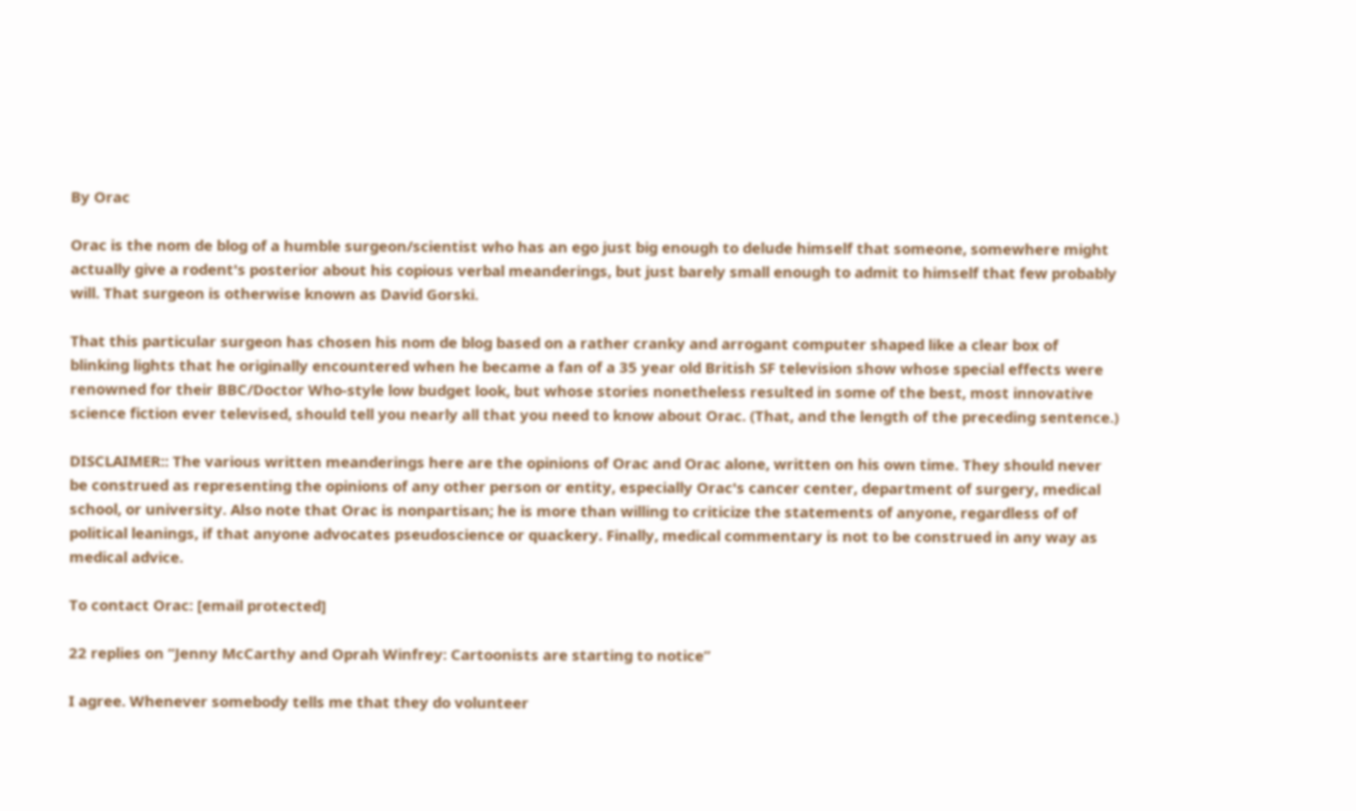By Orac

Orac is the nom de blog of a humble surgeon/scientist who has an ego just big enough to delude himself that someone, somewhere might actually give a rodent's posterior about his copious verbal meanderings, but just barely small enough to admit to himself that few probably will. That surgeon is otherwise known as David Gorski.

That this particular surgeon has chosen his nom de blog based on a rather cranky and arrogant computer shaped like a clear box of blinking lights that he originally encountered when he became a fan of a 35 year old British SF television show whose special effects were renowned for their BBC/Doctor Who-style low budget look, but whose stories nonetheless resulted in some of the best, most innovative science fiction ever televised, should tell you nearly all that you need to know about Orac. (That, and the length of the preceding sentence.)

DISCLAIMER:: The various written meanderings here are the opinions of Orac and Orac alone, written on his own time. They should never be construed as representing the opinions of any other person or entity, especially Orac's cancer center, department of surgery, medical school, or university. Also note that Orac is nonpartisan; he is more than willing to criticize the statements of anyone, regardless of of political leanings, if that anyone advocates pseudoscience or quackery. Finally, medical commentary is not to be construed in any way as medical advice.

To contact Orac: [email protected]

22 replies on “Jenny McCarthy and Oprah Winfrey: Cartoonists are starting to notice”

I agree. Whenever somebody tells me that they do volunteer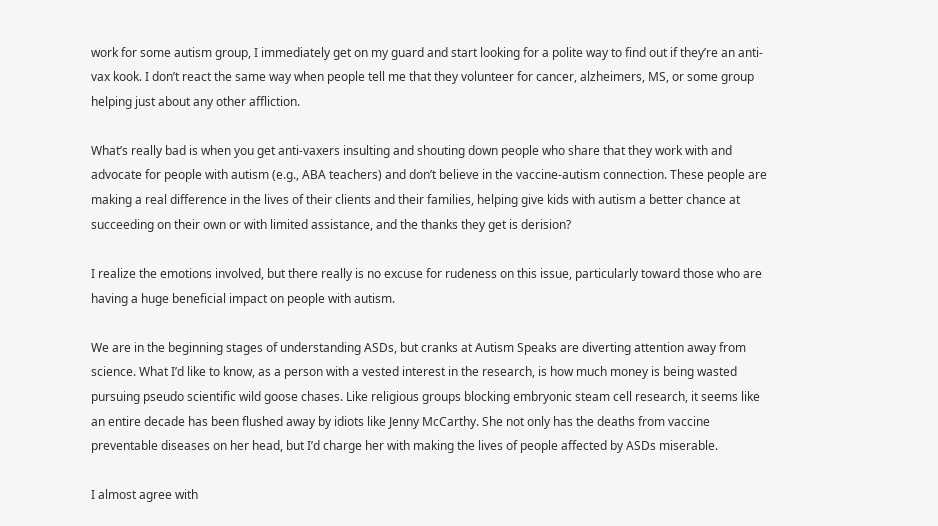work for some autism group, I immediately get on my guard and start looking for a polite way to find out if they’re an anti-vax kook. I don’t react the same way when people tell me that they volunteer for cancer, alzheimers, MS, or some group helping just about any other affliction.

What’s really bad is when you get anti-vaxers insulting and shouting down people who share that they work with and advocate for people with autism (e.g., ABA teachers) and don’t believe in the vaccine-autism connection. These people are making a real difference in the lives of their clients and their families, helping give kids with autism a better chance at succeeding on their own or with limited assistance, and the thanks they get is derision?

I realize the emotions involved, but there really is no excuse for rudeness on this issue, particularly toward those who are having a huge beneficial impact on people with autism.

We are in the beginning stages of understanding ASDs, but cranks at Autism Speaks are diverting attention away from science. What I’d like to know, as a person with a vested interest in the research, is how much money is being wasted pursuing pseudo scientific wild goose chases. Like religious groups blocking embryonic steam cell research, it seems like an entire decade has been flushed away by idiots like Jenny McCarthy. She not only has the deaths from vaccine preventable diseases on her head, but I’d charge her with making the lives of people affected by ASDs miserable.

I almost agree with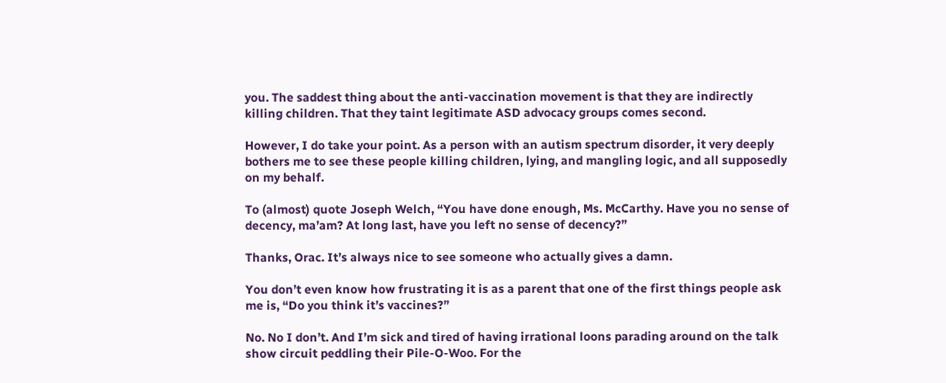you. The saddest thing about the anti-vaccination movement is that they are indirectly killing children. That they taint legitimate ASD advocacy groups comes second.

However, I do take your point. As a person with an autism spectrum disorder, it very deeply bothers me to see these people killing children, lying, and mangling logic, and all supposedly on my behalf.

To (almost) quote Joseph Welch, “You have done enough, Ms. McCarthy. Have you no sense of decency, ma’am? At long last, have you left no sense of decency?”

Thanks, Orac. It’s always nice to see someone who actually gives a damn.

You don’t even know how frustrating it is as a parent that one of the first things people ask me is, “Do you think it’s vaccines?”

No. No I don’t. And I’m sick and tired of having irrational loons parading around on the talk show circuit peddling their Pile-O-Woo. For the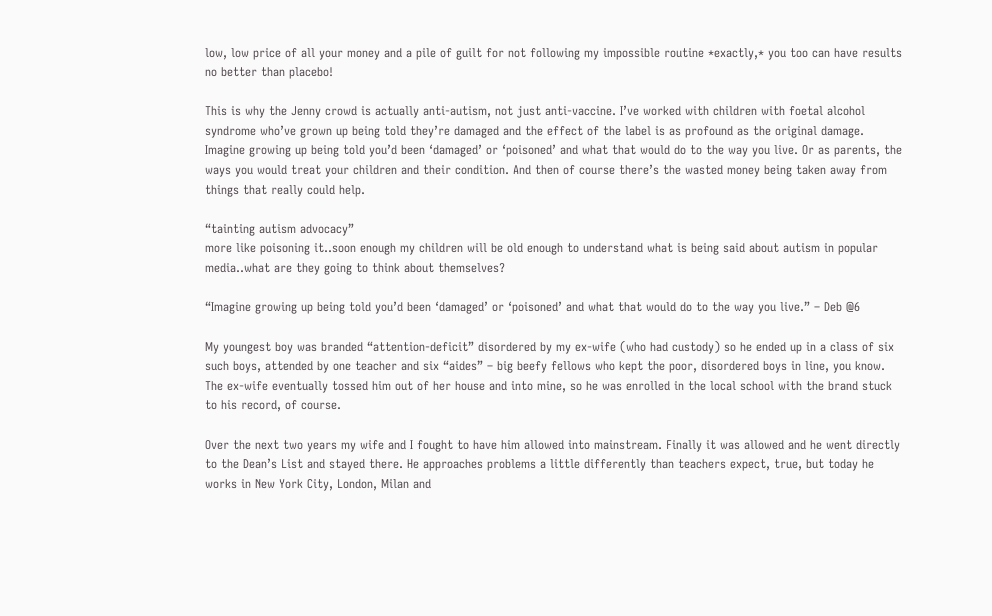low, low price of all your money and a pile of guilt for not following my impossible routine *exactly,* you too can have results no better than placebo!

This is why the Jenny crowd is actually anti-autism, not just anti-vaccine. I’ve worked with children with foetal alcohol syndrome who’ve grown up being told they’re damaged and the effect of the label is as profound as the original damage. Imagine growing up being told you’d been ‘damaged’ or ‘poisoned’ and what that would do to the way you live. Or as parents, the ways you would treat your children and their condition. And then of course there’s the wasted money being taken away from things that really could help.

“tainting autism advocacy”
more like poisoning it..soon enough my children will be old enough to understand what is being said about autism in popular media..what are they going to think about themselves?

“Imagine growing up being told you’d been ‘damaged’ or ‘poisoned’ and what that would do to the way you live.” – Deb @6

My youngest boy was branded “attention-deficit” disordered by my ex-wife (who had custody) so he ended up in a class of six such boys, attended by one teacher and six “aides” – big beefy fellows who kept the poor, disordered boys in line, you know. The ex-wife eventually tossed him out of her house and into mine, so he was enrolled in the local school with the brand stuck to his record, of course.

Over the next two years my wife and I fought to have him allowed into mainstream. Finally it was allowed and he went directly to the Dean’s List and stayed there. He approaches problems a little differently than teachers expect, true, but today he works in New York City, London, Milan and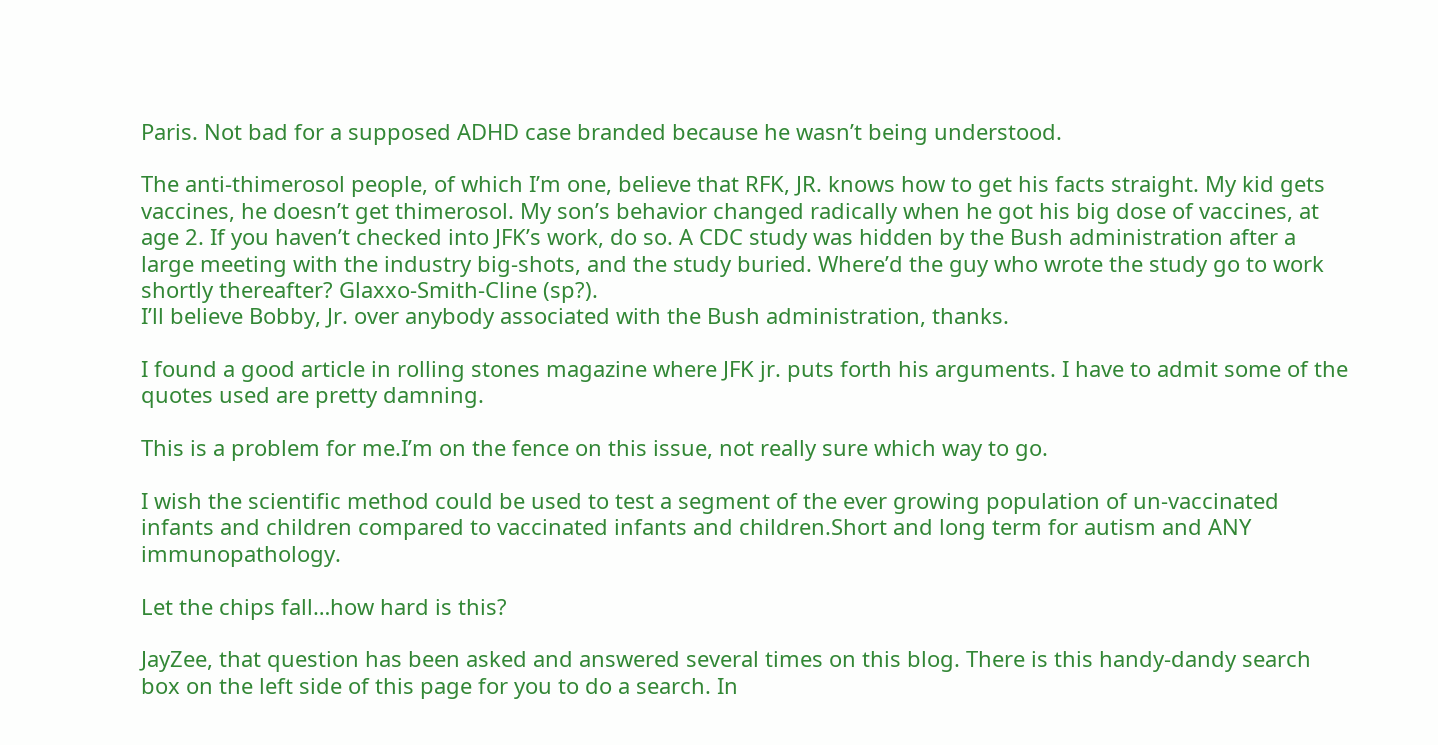Paris. Not bad for a supposed ADHD case branded because he wasn’t being understood.

The anti-thimerosol people, of which I’m one, believe that RFK, JR. knows how to get his facts straight. My kid gets vaccines, he doesn’t get thimerosol. My son’s behavior changed radically when he got his big dose of vaccines, at age 2. If you haven’t checked into JFK’s work, do so. A CDC study was hidden by the Bush administration after a large meeting with the industry big-shots, and the study buried. Where’d the guy who wrote the study go to work shortly thereafter? Glaxxo-Smith-Cline (sp?).
I’ll believe Bobby, Jr. over anybody associated with the Bush administration, thanks.

I found a good article in rolling stones magazine where JFK jr. puts forth his arguments. I have to admit some of the quotes used are pretty damning.

This is a problem for me.I’m on the fence on this issue, not really sure which way to go.

I wish the scientific method could be used to test a segment of the ever growing population of un-vaccinated infants and children compared to vaccinated infants and children.Short and long term for autism and ANY immunopathology.

Let the chips fall…how hard is this?

JayZee, that question has been asked and answered several times on this blog. There is this handy-dandy search box on the left side of this page for you to do a search. In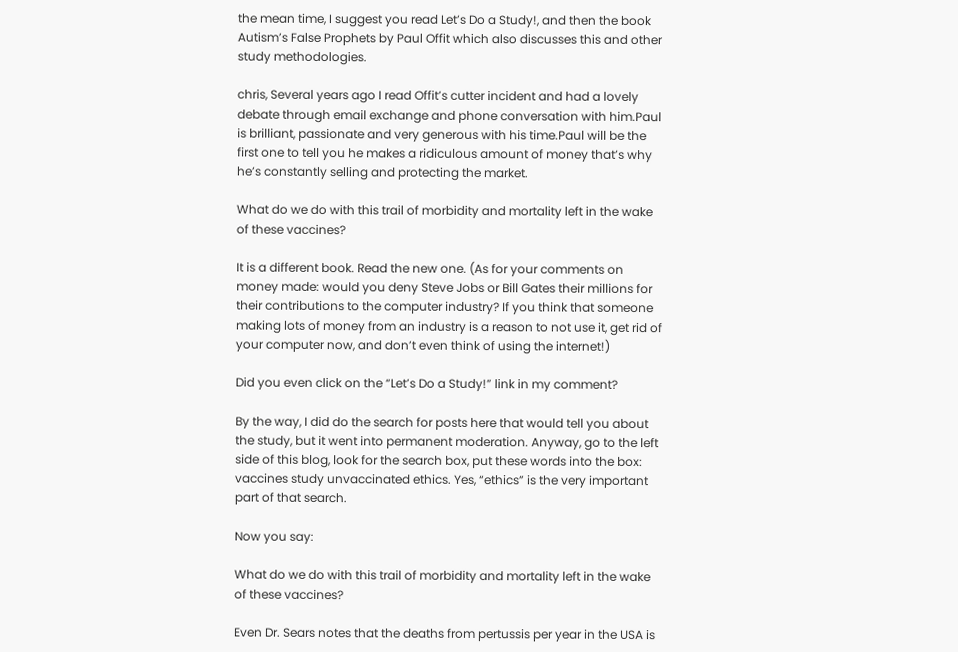the mean time, I suggest you read Let’s Do a Study!, and then the book Autism’s False Prophets by Paul Offit which also discusses this and other study methodologies.

chris, Several years ago I read Offit’s cutter incident and had a lovely debate through email exchange and phone conversation with him.Paul is brilliant, passionate and very generous with his time.Paul will be the first one to tell you he makes a ridiculous amount of money that’s why he’s constantly selling and protecting the market.

What do we do with this trail of morbidity and mortality left in the wake of these vaccines?

It is a different book. Read the new one. (As for your comments on money made: would you deny Steve Jobs or Bill Gates their millions for their contributions to the computer industry? If you think that someone making lots of money from an industry is a reason to not use it, get rid of your computer now, and don’t even think of using the internet!)

Did you even click on the “Let’s Do a Study!” link in my comment?

By the way, I did do the search for posts here that would tell you about the study, but it went into permanent moderation. Anyway, go to the left side of this blog, look for the search box, put these words into the box: vaccines study unvaccinated ethics. Yes, “ethics” is the very important part of that search.

Now you say:

What do we do with this trail of morbidity and mortality left in the wake of these vaccines?

Even Dr. Sears notes that the deaths from pertussis per year in the USA is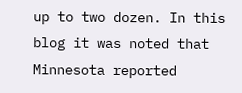up to two dozen. In this blog it was noted that Minnesota reported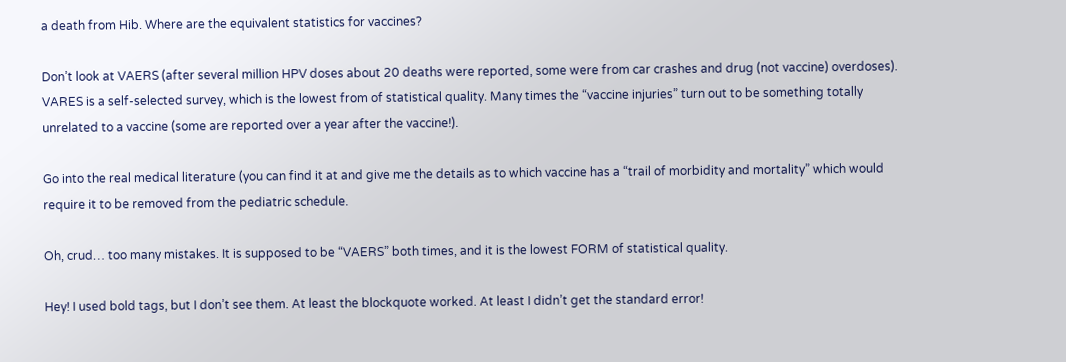a death from Hib. Where are the equivalent statistics for vaccines?

Don’t look at VAERS (after several million HPV doses about 20 deaths were reported, some were from car crashes and drug (not vaccine) overdoses). VARES is a self-selected survey, which is the lowest from of statistical quality. Many times the “vaccine injuries” turn out to be something totally unrelated to a vaccine (some are reported over a year after the vaccine!).

Go into the real medical literature (you can find it at and give me the details as to which vaccine has a “trail of morbidity and mortality” which would require it to be removed from the pediatric schedule.

Oh, crud… too many mistakes. It is supposed to be “VAERS” both times, and it is the lowest FORM of statistical quality.

Hey! I used bold tags, but I don’t see them. At least the blockquote worked. At least I didn’t get the standard error!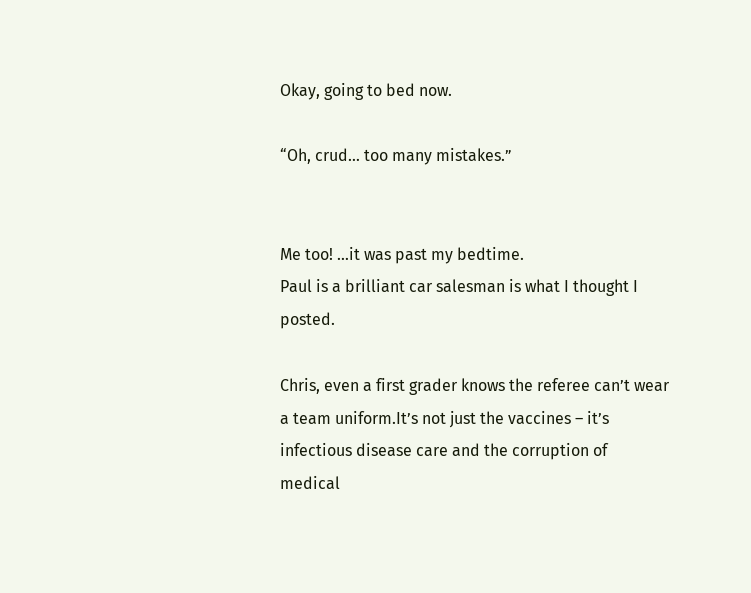Okay, going to bed now.

“Oh, crud… too many mistakes.”


Me too! …it was past my bedtime.
Paul is a brilliant car salesman is what I thought I posted.

Chris, even a first grader knows the referee can’t wear a team uniform.It’s not just the vaccines – it’s infectious disease care and the corruption of medical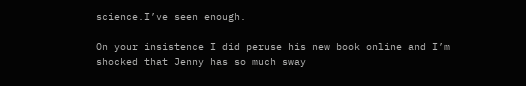science.I’ve seen enough.

On your insistence I did peruse his new book online and I’m shocked that Jenny has so much sway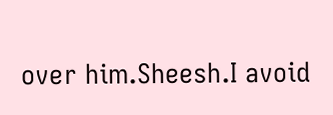over him.Sheesh.I avoid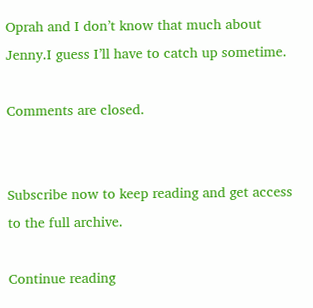Oprah and I don’t know that much about Jenny.I guess I’ll have to catch up sometime.

Comments are closed.


Subscribe now to keep reading and get access to the full archive.

Continue reading